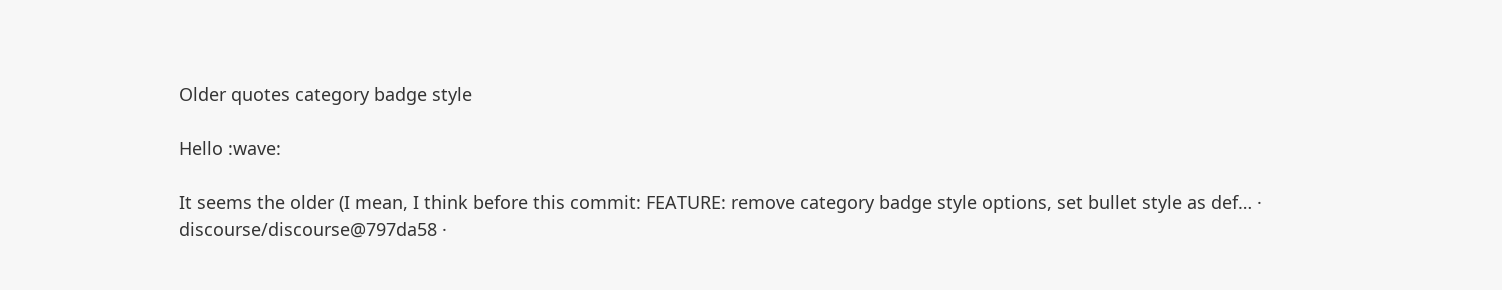Older quotes category badge style

Hello :wave:

It seems the older (I mean, I think before this commit: FEATURE: remove category badge style options, set bullet style as def… · discourse/discourse@797da58 ·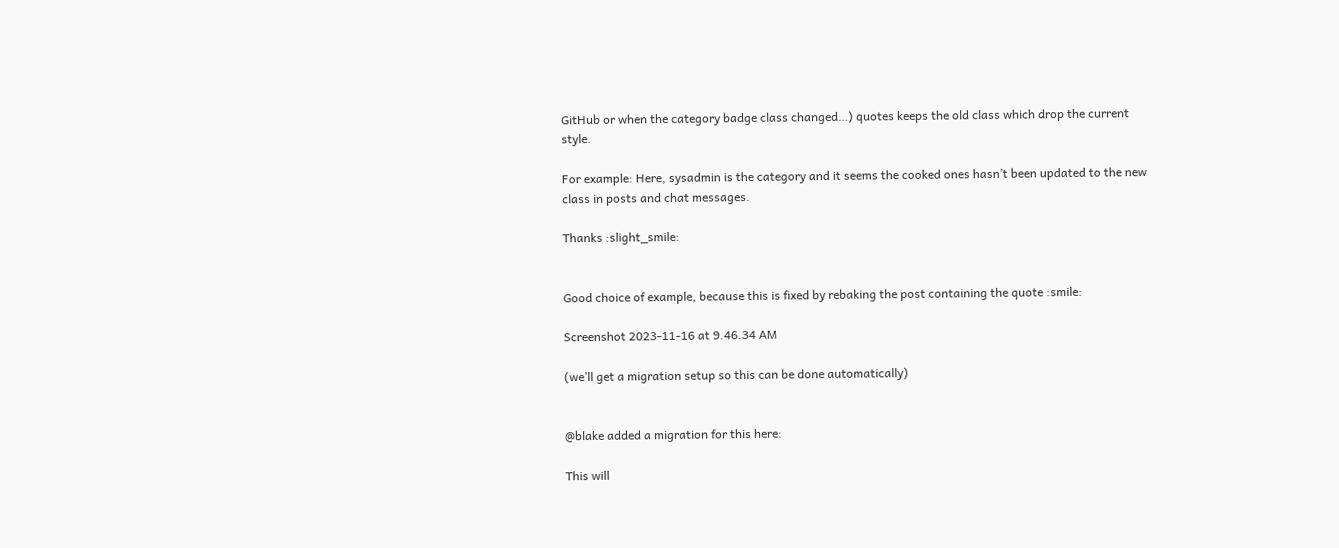GitHub or when the category badge class changed…) quotes keeps the old class which drop the current style.

For example: Here, sysadmin is the category and it seems the cooked ones hasn’t been updated to the new class in posts and chat messages.

Thanks :slight_smile:


Good choice of example, because this is fixed by rebaking the post containing the quote :smile:

Screenshot 2023-11-16 at 9.46.34 AM

(we’ll get a migration setup so this can be done automatically)


@blake added a migration for this here:

This will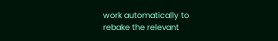work automatically to rebake the relevant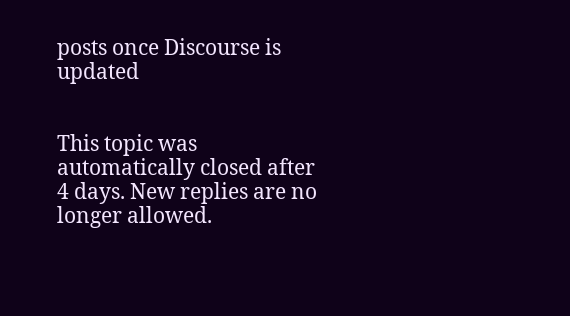posts once Discourse is updated


This topic was automatically closed after 4 days. New replies are no longer allowed.